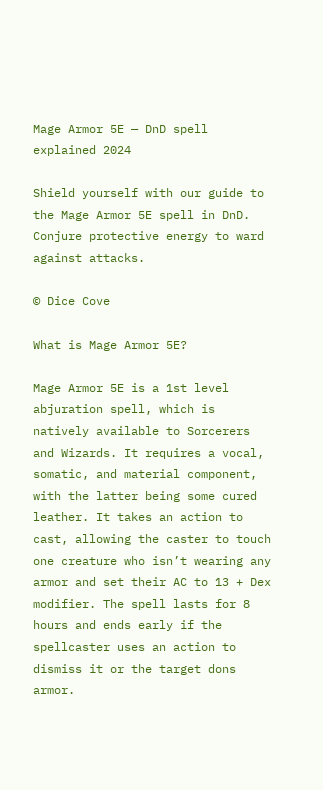Mage Armor 5E — DnD spell explained 2024

Shield yourself with our guide to the Mage Armor 5E spell in DnD. Conjure protective energy to ward against attacks.

© Dice Cove

What is Mage Armor 5E?

Mage Armor 5E is a 1st level abjuration spell, which is natively available to Sorcerers and Wizards. It requires a vocal, somatic, and material component, with the latter being some cured leather. It takes an action to cast, allowing the caster to touch one creature who isn’t wearing any armor and set their AC to 13 + Dex modifier. The spell lasts for 8 hours and ends early if the spellcaster uses an action to dismiss it or the target dons armor.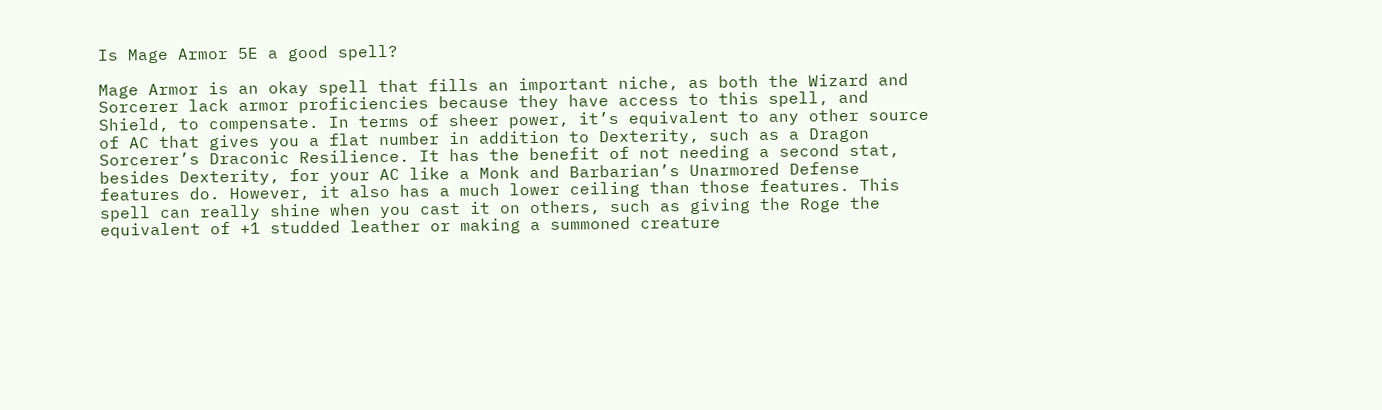Is Mage Armor 5E a good spell?

Mage Armor is an okay spell that fills an important niche, as both the Wizard and Sorcerer lack armor proficiencies because they have access to this spell, and Shield, to compensate. In terms of sheer power, it’s equivalent to any other source of AC that gives you a flat number in addition to Dexterity, such as a Dragon Sorcerer’s Draconic Resilience. It has the benefit of not needing a second stat, besides Dexterity, for your AC like a Monk and Barbarian’s Unarmored Defense features do. However, it also has a much lower ceiling than those features. This spell can really shine when you cast it on others, such as giving the Roge the equivalent of +1 studded leather or making a summoned creature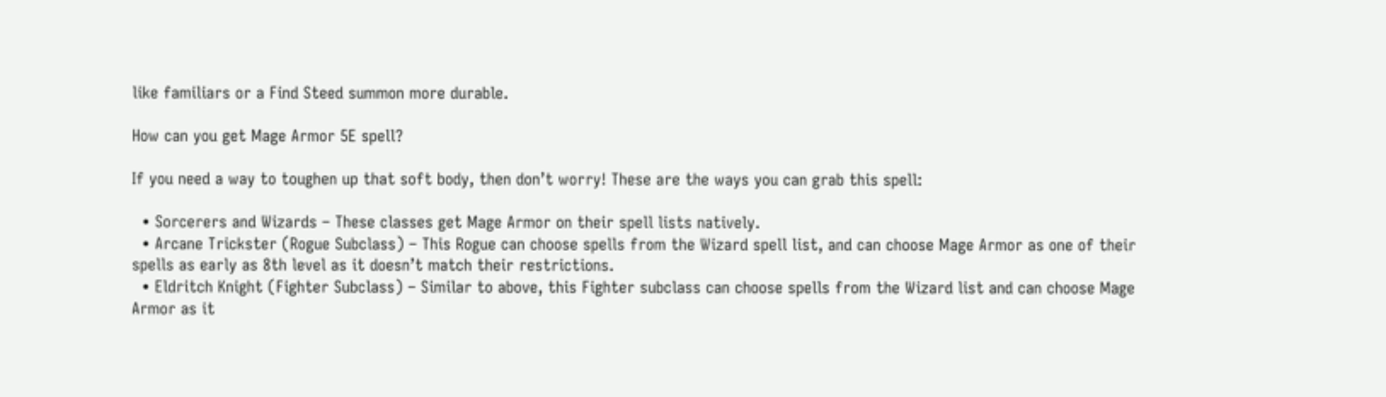like familiars or a Find Steed summon more durable.

How can you get Mage Armor 5E spell?

If you need a way to toughen up that soft body, then don’t worry! These are the ways you can grab this spell:

  • Sorcerers and Wizards – These classes get Mage Armor on their spell lists natively.
  • Arcane Trickster (Rogue Subclass) – This Rogue can choose spells from the Wizard spell list, and can choose Mage Armor as one of their spells as early as 8th level as it doesn’t match their restrictions.
  • Eldritch Knight (Fighter Subclass) – Similar to above, this Fighter subclass can choose spells from the Wizard list and can choose Mage Armor as it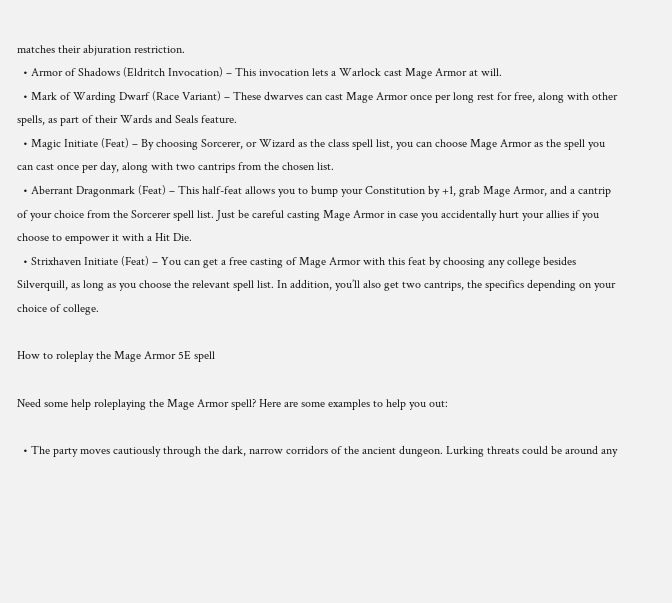matches their abjuration restriction.
  • Armor of Shadows (Eldritch Invocation) – This invocation lets a Warlock cast Mage Armor at will.
  • Mark of Warding Dwarf (Race Variant) – These dwarves can cast Mage Armor once per long rest for free, along with other spells, as part of their Wards and Seals feature.
  • Magic Initiate (Feat) – By choosing Sorcerer, or Wizard as the class spell list, you can choose Mage Armor as the spell you can cast once per day, along with two cantrips from the chosen list.
  • Aberrant Dragonmark (Feat) – This half-feat allows you to bump your Constitution by +1, grab Mage Armor, and a cantrip of your choice from the Sorcerer spell list. Just be careful casting Mage Armor in case you accidentally hurt your allies if you choose to empower it with a Hit Die.
  • Strixhaven Initiate (Feat) – You can get a free casting of Mage Armor with this feat by choosing any college besides Silverquill, as long as you choose the relevant spell list. In addition, you’ll also get two cantrips, the specifics depending on your choice of college.

How to roleplay the Mage Armor 5E spell

Need some help roleplaying the Mage Armor spell? Here are some examples to help you out:

  • The party moves cautiously through the dark, narrow corridors of the ancient dungeon. Lurking threats could be around any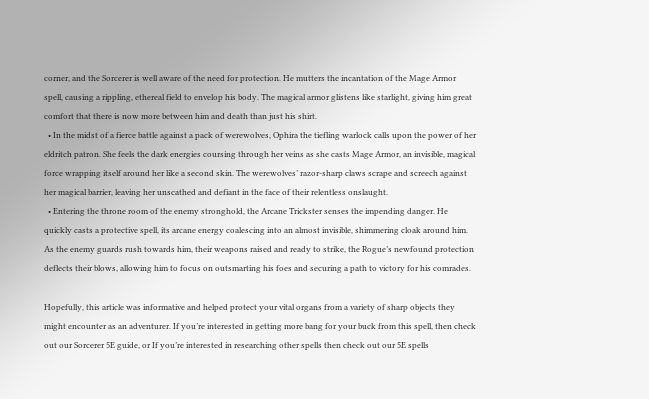corner, and the Sorcerer is well aware of the need for protection. He mutters the incantation of the Mage Armor spell, causing a rippling, ethereal field to envelop his body. The magical armor glistens like starlight, giving him great comfort that there is now more between him and death than just his shirt.
  • In the midst of a fierce battle against a pack of werewolves, Ophira the tiefling warlock calls upon the power of her eldritch patron. She feels the dark energies coursing through her veins as she casts Mage Armor, an invisible, magical force wrapping itself around her like a second skin. The werewolves’ razor-sharp claws scrape and screech against her magical barrier, leaving her unscathed and defiant in the face of their relentless onslaught.
  • Entering the throne room of the enemy stronghold, the Arcane Trickster senses the impending danger. He quickly casts a protective spell, its arcane energy coalescing into an almost invisible, shimmering cloak around him. As the enemy guards rush towards him, their weapons raised and ready to strike, the Rogue’s newfound protection deflects their blows, allowing him to focus on outsmarting his foes and securing a path to victory for his comrades.

Hopefully, this article was informative and helped protect your vital organs from a variety of sharp objects they might encounter as an adventurer. If you’re interested in getting more bang for your buck from this spell, then check out our Sorcerer 5E guide, or If you’re interested in researching other spells then check out our 5E spells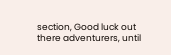section, Good luck out there adventurers, until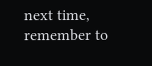next time, remember to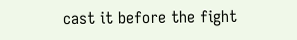cast it before the fight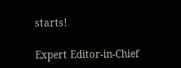starts!

Expert Editor-in-Chief